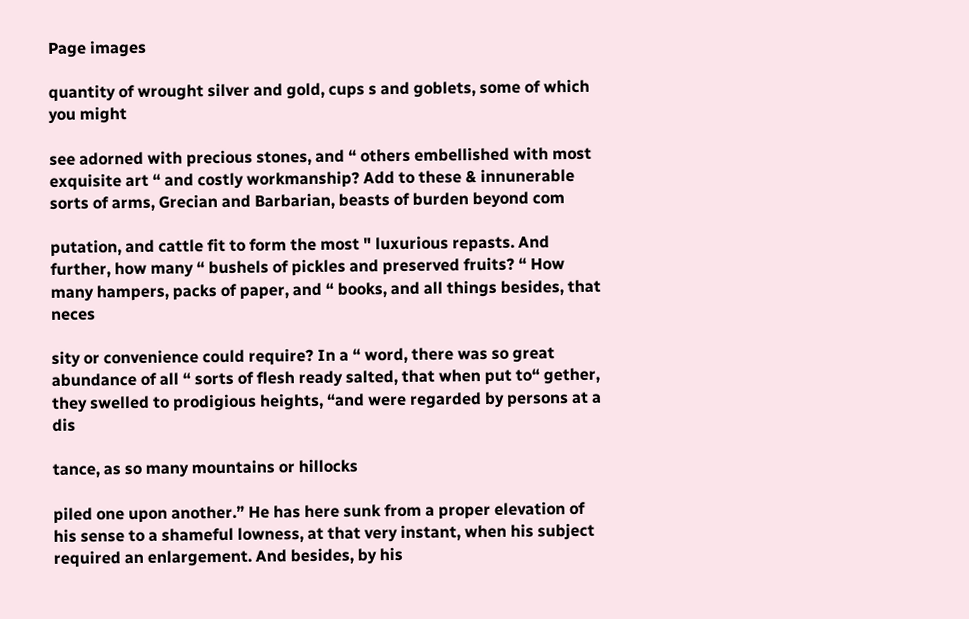Page images

quantity of wrought silver and gold, cups s and goblets, some of which you might

see adorned with precious stones, and “ others embellished with most exquisite art “ and costly workmanship? Add to these & innunerable sorts of arms, Grecian and Barbarian, beasts of burden beyond com

putation, and cattle fit to form the most " luxurious repasts. And further, how many “ bushels of pickles and preserved fruits? “ How many hampers, packs of paper, and “ books, and all things besides, that neces

sity or convenience could require? In a “ word, there was so great abundance of all “ sorts of flesh ready salted, that when put to“ gether, they swelled to prodigious heights, “and were regarded by persons at a dis

tance, as so many mountains or hillocks

piled one upon another.” He has here sunk from a proper elevation of his sense to a shameful lowness, at that very instant, when his subject required an enlargement. And besides, by his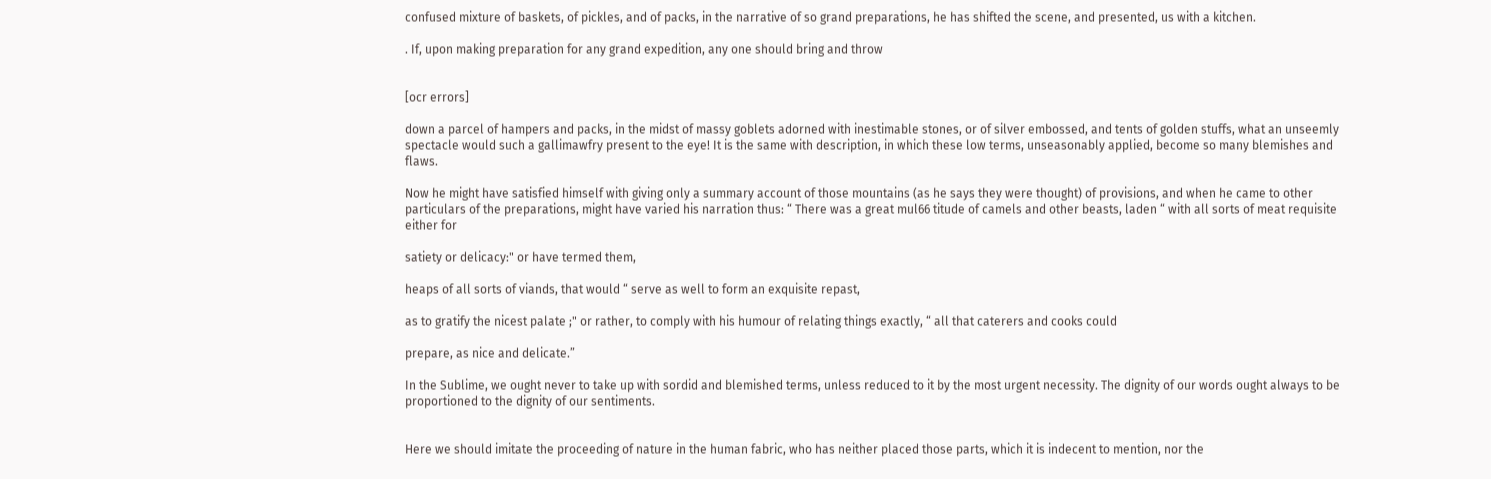confused mixture of baskets, of pickles, and of packs, in the narrative of so grand preparations, he has shifted the scene, and presented, us with a kitchen.

. If, upon making preparation for any grand expedition, any one should bring and throw


[ocr errors]

down a parcel of hampers and packs, in the midst of massy goblets adorned with inestimable stones, or of silver embossed, and tents of golden stuffs, what an unseemly spectacle would such a gallimawfry present to the eye! It is the same with description, in which these low terms, unseasonably applied, become so many blemishes and flaws.

Now he might have satisfied himself with giving only a summary account of those mountains (as he says they were thought) of provisions, and when he came to other particulars of the preparations, might have varied his narration thus: “ There was a great mul66 titude of camels and other beasts, laden “ with all sorts of meat requisite either for

satiety or delicacy:" or have termed them,

heaps of all sorts of viands, that would “ serve as well to form an exquisite repast,

as to gratify the nicest palate ;" or rather, to comply with his humour of relating things exactly, “ all that caterers and cooks could

prepare, as nice and delicate.”

In the Sublime, we ought never to take up with sordid and blemished terms, unless reduced to it by the most urgent necessity. The dignity of our words ought always to be proportioned to the dignity of our sentiments.


Here we should imitate the proceeding of nature in the human fabric, who has neither placed those parts, which it is indecent to mention, nor the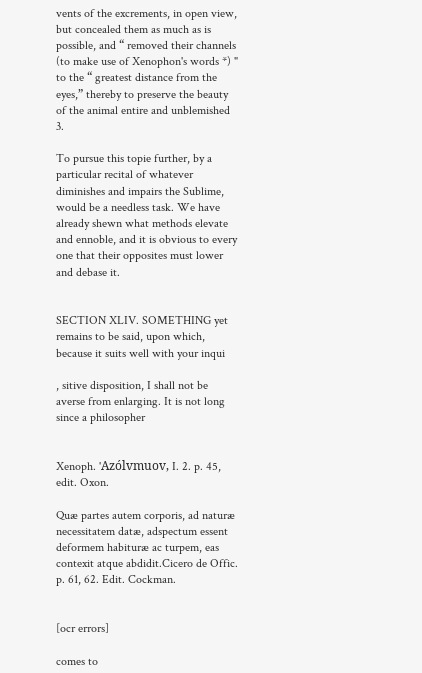vents of the excrements, in open view, but concealed them as much as is possible, and “ removed their channels (to make use of Xenophon's words *) " to the “ greatest distance from the eyes,” thereby to preserve the beauty of the animal entire and unblemished 3.

To pursue this topie further, by a particular recital of whatever diminishes and impairs the Sublime, would be a needless task. We have already shewn what methods elevate and ennoble, and it is obvious to every one that their opposites must lower and debase it.


SECTION XLIV. SOMETHING yet remains to be said, upon which, because it suits well with your inqui

, sitive disposition, I shall not be averse from enlarging. It is not long since a philosopher


Xenoph. 'Azólvmuov, I. 2. p. 45, edit. Oxon.

Quæ partes autem corporis, ad naturæ necessitatem datæ, adspectum essent deformem habituræ ac turpem, eas contexit atque abdidit.Cicero de Offic. p. 61, 62. Edit. Cockman.


[ocr errors]

comes to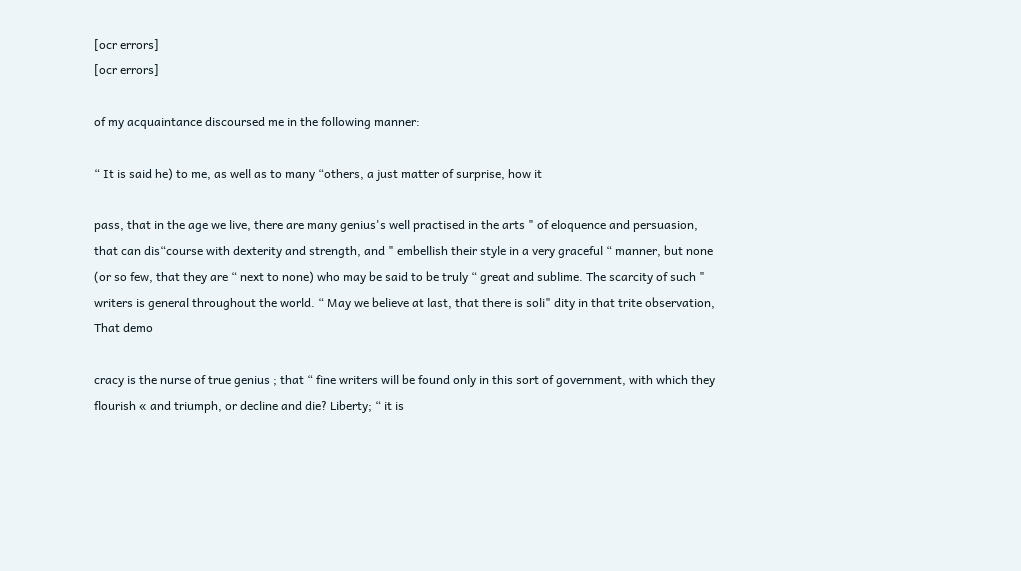[ocr errors]
[ocr errors]

of my acquaintance discoursed me in the following manner:

“ It is said he) to me, as well as to many “others, a just matter of surprise, how it

pass, that in the age we live, there are many genius's well practised in the arts " of eloquence and persuasion, that can dis“course with dexterity and strength, and " embellish their style in a very graceful “ manner, but none (or so few, that they are “ next to none) who may be said to be truly “ great and sublime. The scarcity of such " writers is general throughout the world. “ May we believe at last, that there is soli" dity in that trite observation, That demo

cracy is the nurse of true genius ; that “ fine writers will be found only in this sort of government, with which they flourish « and triumph, or decline and die? Liberty; “ it is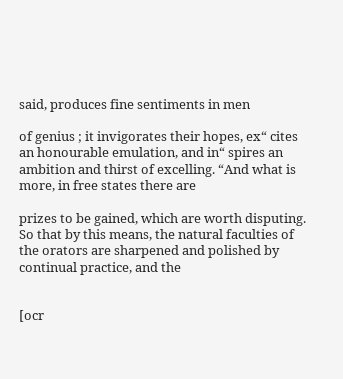said, produces fine sentiments in men

of genius ; it invigorates their hopes, ex“ cites an honourable emulation, and in“ spires an ambition and thirst of excelling. “And what is more, in free states there are

prizes to be gained, which are worth disputing. So that by this means, the natural faculties of the orators are sharpened and polished by continual practice, and the


[ocr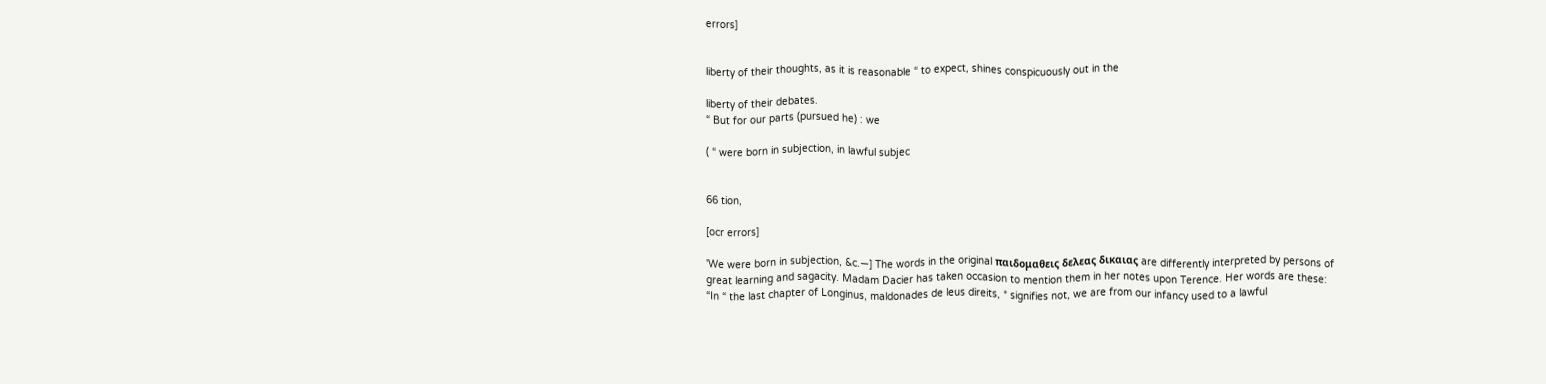errors]


liberty of their thoughts, as it is reasonable “ to expect, shines conspicuously out in the

liberty of their debates.
“ But for our parts (pursued he) : we

( “ were born in subjection, in lawful subjec


66 tion,

[ocr errors]

'We were born in subjection, &c.—] The words in the original παιδομαθεις δελεας δικαιας are differently interpreted by persons of great learning and sagacity. Madam Dacier has taken occasion to mention them in her notes upon Terence. Her words are these: “In “ the last chapter of Longinus, maldonades de leus direits, * signifies not, we are from our infancy used to a lawful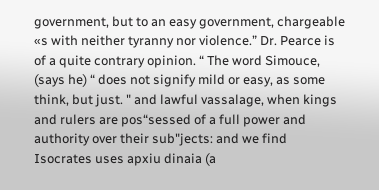government, but to an easy government, chargeable «s with neither tyranny nor violence.” Dr. Pearce is of a quite contrary opinion. “ The word Simouce, (says he) “ does not signify mild or easy, as some think, but just. " and lawful vassalage, when kings and rulers are pos“sessed of a full power and authority over their sub"jects: and we find Isocrates uses apxiu dinaia (a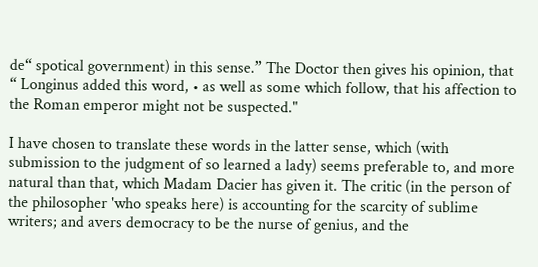de“ spotical government) in this sense.” The Doctor then gives his opinion, that “ Longinus added this word, • as well as some which follow, that his affection to the Roman emperor might not be suspected."

I have chosen to translate these words in the latter sense, which (with submission to the judgment of so learned a lady) seems preferable to, and more natural than that, which Madam Dacier has given it. The critic (in the person of the philosopher 'who speaks here) is accounting for the scarcity of sublime writers; and avers democracy to be the nurse of genius, and the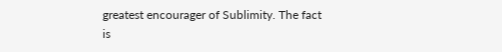greatest encourager of Sublimity. The fact is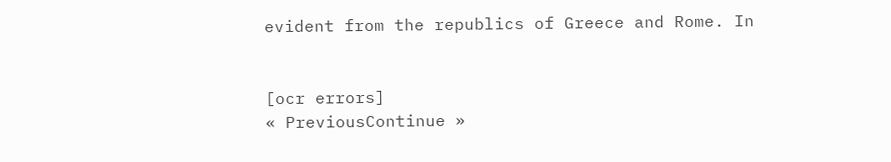evident from the republics of Greece and Rome. In


[ocr errors]
« PreviousContinue »